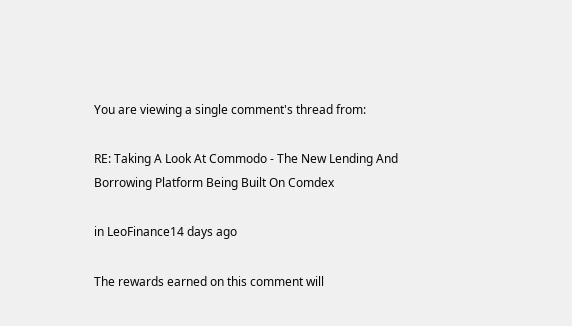You are viewing a single comment's thread from:

RE: Taking A Look At Commodo - The New Lending And Borrowing Platform Being Built On Comdex

in LeoFinance14 days ago

The rewards earned on this comment will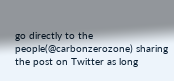go directly to the people(@carbonzerozone) sharing the post on Twitter as long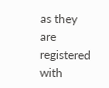as they are registered with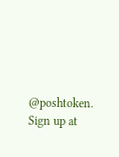@poshtoken. Sign up at